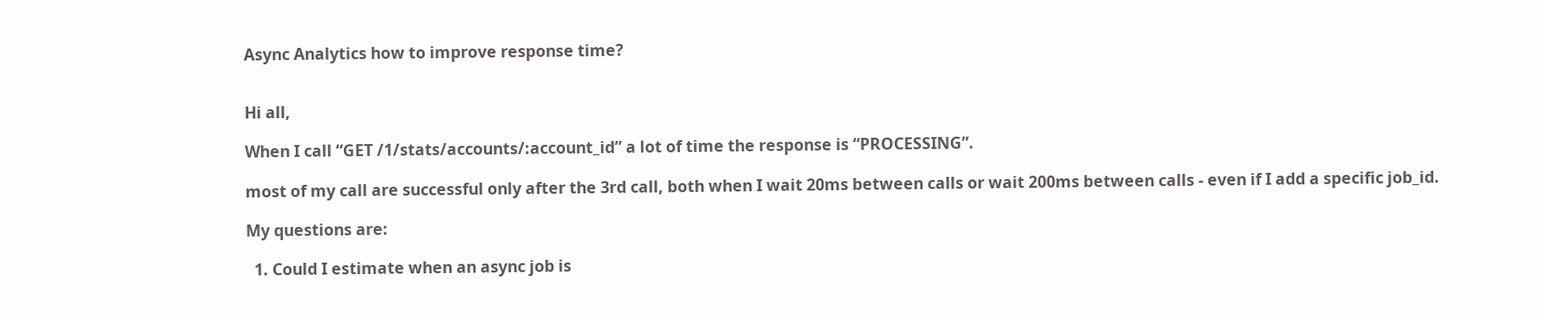Async Analytics how to improve response time?


Hi all,

When I call “GET /1/stats/accounts/:account_id” a lot of time the response is “PROCESSING”.

most of my call are successful only after the 3rd call, both when I wait 20ms between calls or wait 200ms between calls - even if I add a specific job_id.

My questions are:

  1. Could I estimate when an async job is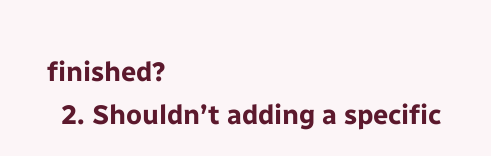finished?
  2. Shouldn’t adding a specific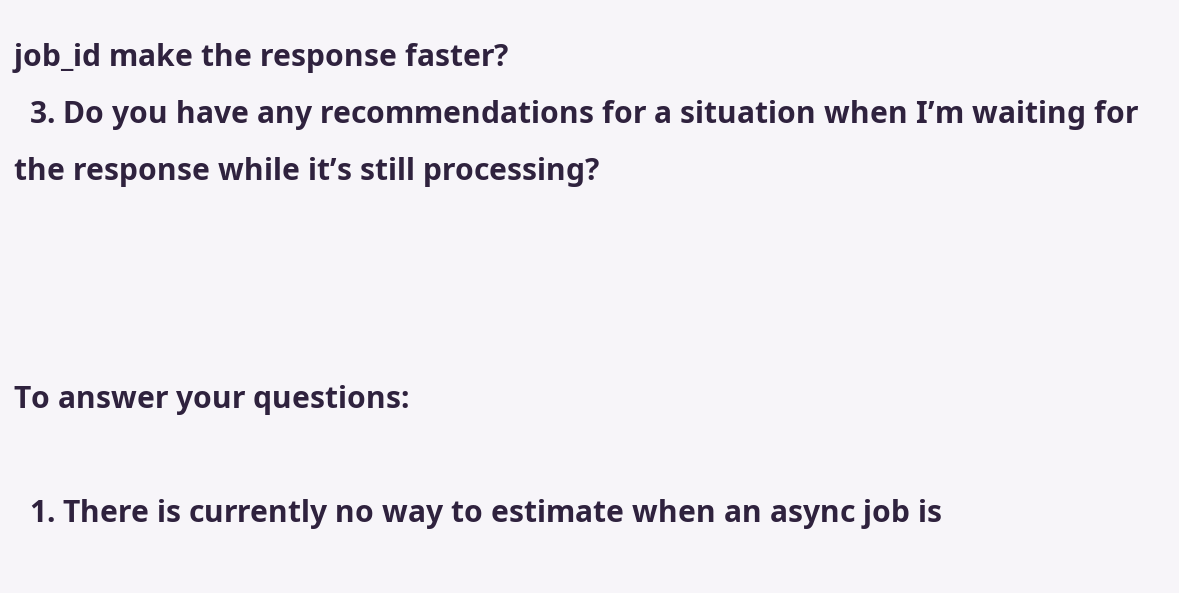job_id make the response faster?
  3. Do you have any recommendations for a situation when I’m waiting for the response while it’s still processing?



To answer your questions:

  1. There is currently no way to estimate when an async job is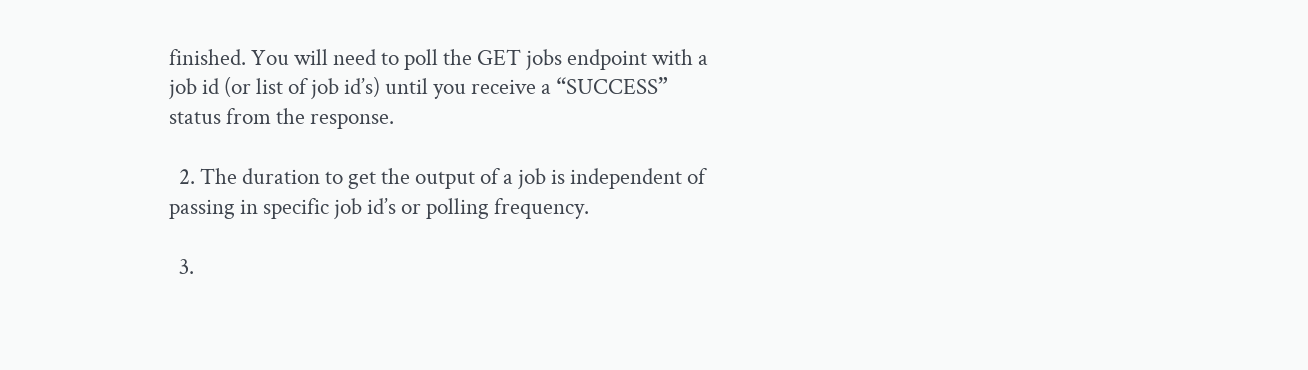finished. You will need to poll the GET jobs endpoint with a job id (or list of job id’s) until you receive a “SUCCESS” status from the response.

  2. The duration to get the output of a job is independent of passing in specific job id’s or polling frequency.

  3.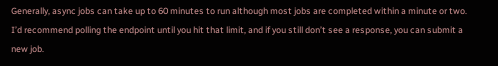Generally, async jobs can take up to 60 minutes to run although most jobs are completed within a minute or two. I’d recommend polling the endpoint until you hit that limit, and if you still don’t see a response, you can submit a new job.